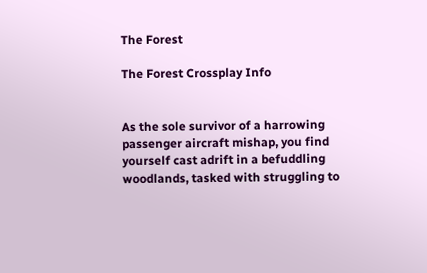The Forest

The Forest Crossplay Info


As the sole survivor of a harrowing passenger aircraft mishap, you find yourself cast adrift in a befuddling woodlands, tasked with struggling to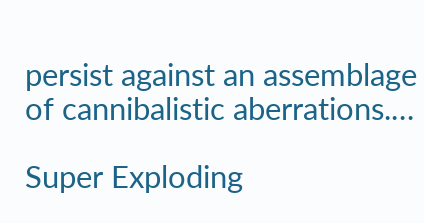persist against an assemblage of cannibalistic aberrations.…

Super Exploding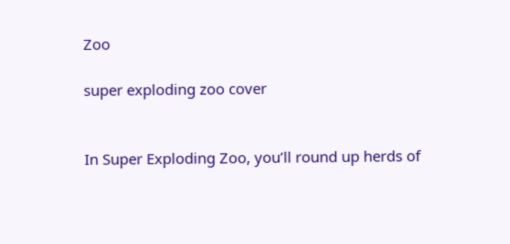Zoo

super exploding zoo cover


In Super Exploding Zoo, you’ll round up herds of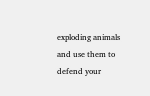exploding animals and use them to defend your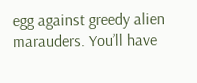egg against greedy alien marauders. You’ll have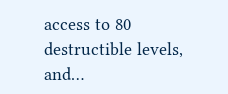access to 80 destructible levels, and…